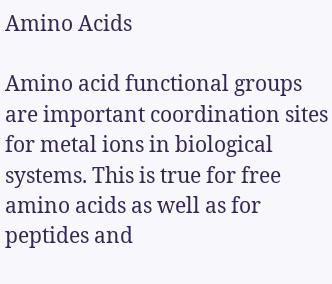Amino Acids

Amino acid functional groups are important coordination sites for metal ions in biological systems. This is true for free amino acids as well as for peptides and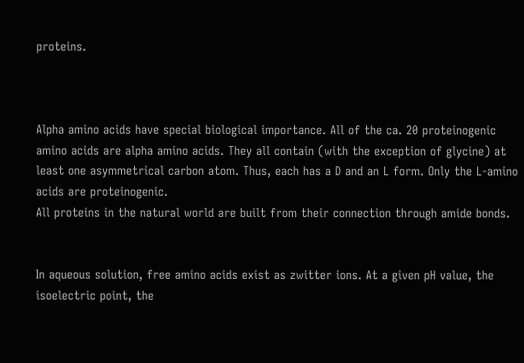proteins.



Alpha amino acids have special biological importance. All of the ca. 20 proteinogenic amino acids are alpha amino acids. They all contain (with the exception of glycine) at least one asymmetrical carbon atom. Thus, each has a D and an L form. Only the L-amino acids are proteinogenic.
All proteins in the natural world are built from their connection through amide bonds.


In aqueous solution, free amino acids exist as zwitter ions. At a given pH value, the isoelectric point, the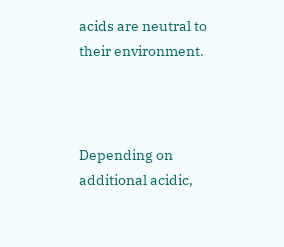acids are neutral to their environment.



Depending on additional acidic,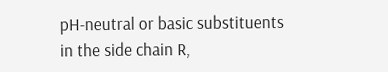pH-neutral or basic substituents in the side chain R,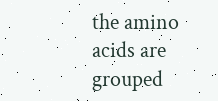the amino acids are grouped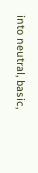into neutral, basic,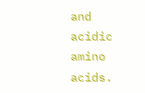and acidic amino acids.